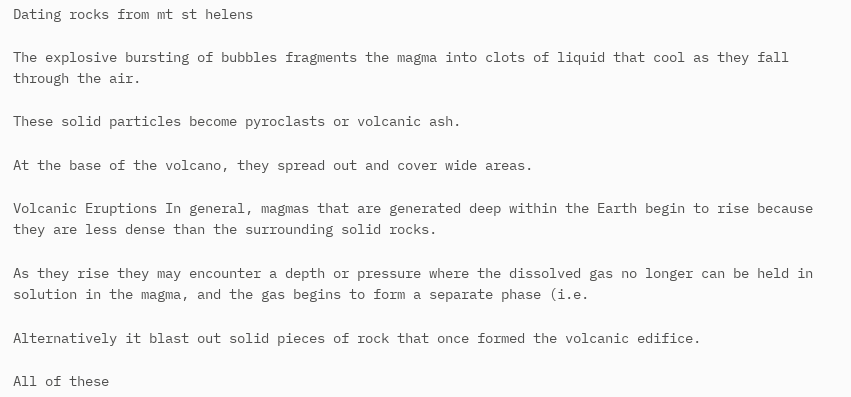Dating rocks from mt st helens

The explosive bursting of bubbles fragments the magma into clots of liquid that cool as they fall through the air.

These solid particles become pyroclasts or volcanic ash.

At the base of the volcano, they spread out and cover wide areas.

Volcanic Eruptions In general, magmas that are generated deep within the Earth begin to rise because they are less dense than the surrounding solid rocks.

As they rise they may encounter a depth or pressure where the dissolved gas no longer can be held in solution in the magma, and the gas begins to form a separate phase (i.e.

Alternatively it blast out solid pieces of rock that once formed the volcanic edifice.

All of these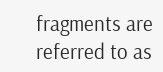fragments are referred to as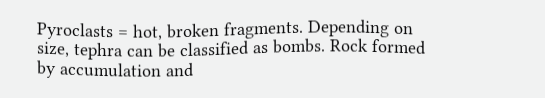Pyroclasts = hot, broken fragments. Depending on size, tephra can be classified as bombs. Rock formed by accumulation and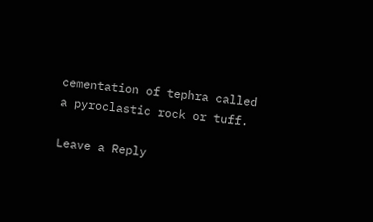cementation of tephra called a pyroclastic rock or tuff.

Leave a Reply